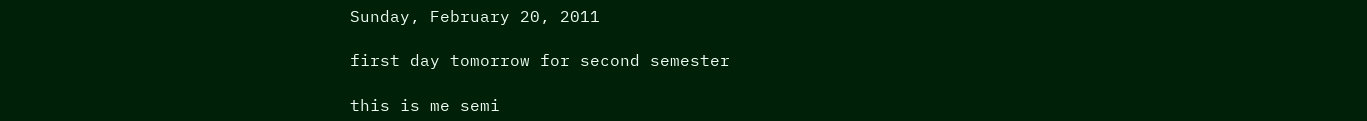Sunday, February 20, 2011

first day tomorrow for second semester

this is me semi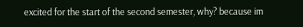excited for the start of the second semester, why? because im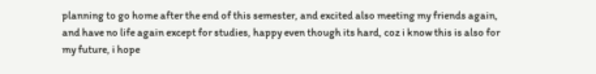planning to go home after the end of this semester, and excited also meeting my friends again, and have no life again except for studies, happy even though its hard, coz i know this is also for my future, i hope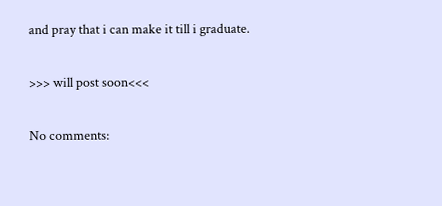and pray that i can make it till i graduate.

>>> will post soon<<<

No comments: